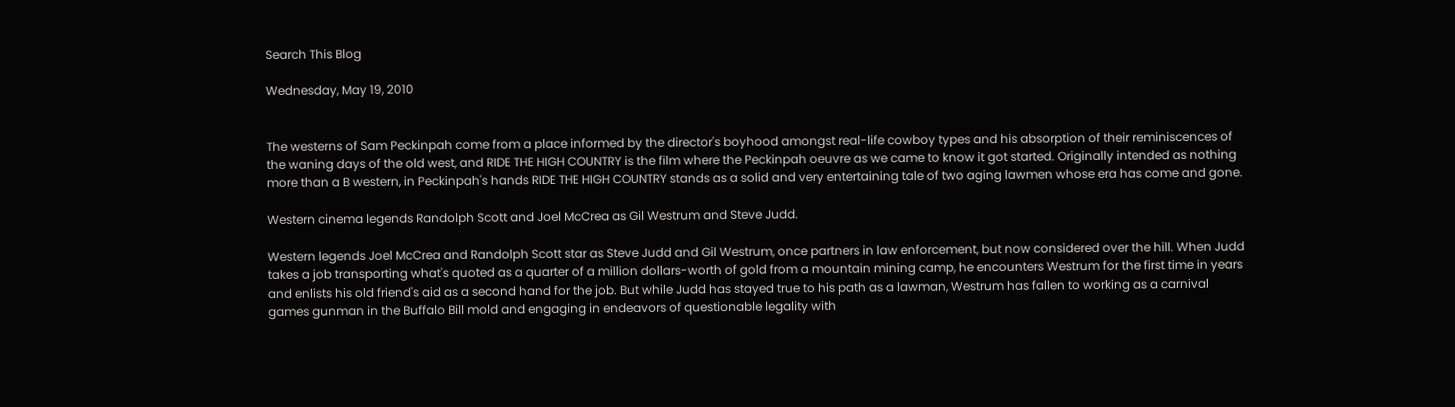Search This Blog

Wednesday, May 19, 2010


The westerns of Sam Peckinpah come from a place informed by the director's boyhood amongst real-life cowboy types and his absorption of their reminiscences of the waning days of the old west, and RIDE THE HIGH COUNTRY is the film where the Peckinpah oeuvre as we came to know it got started. Originally intended as nothing more than a B western, in Peckinpah's hands RIDE THE HIGH COUNTRY stands as a solid and very entertaining tale of two aging lawmen whose era has come and gone.

Western cinema legends Randolph Scott and Joel McCrea as Gil Westrum and Steve Judd.

Western legends Joel McCrea and Randolph Scott star as Steve Judd and Gil Westrum, once partners in law enforcement, but now considered over the hill. When Judd takes a job transporting what's quoted as a quarter of a million dollars-worth of gold from a mountain mining camp, he encounters Westrum for the first time in years and enlists his old friend's aid as a second hand for the job. But while Judd has stayed true to his path as a lawman, Westrum has fallen to working as a carnival games gunman in the Buffalo Bill mold and engaging in endeavors of questionable legality with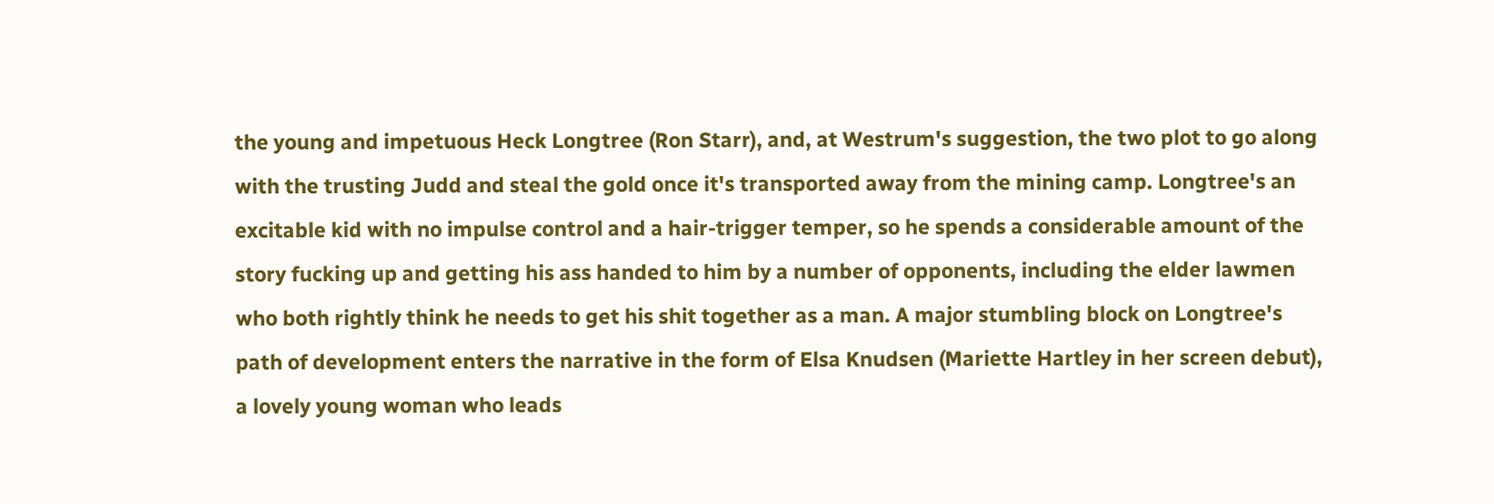the young and impetuous Heck Longtree (Ron Starr), and, at Westrum's suggestion, the two plot to go along with the trusting Judd and steal the gold once it's transported away from the mining camp. Longtree's an excitable kid with no impulse control and a hair-trigger temper, so he spends a considerable amount of the story fucking up and getting his ass handed to him by a number of opponents, including the elder lawmen who both rightly think he needs to get his shit together as a man. A major stumbling block on Longtree's path of development enters the narrative in the form of Elsa Knudsen (Mariette Hartley in her screen debut), a lovely young woman who leads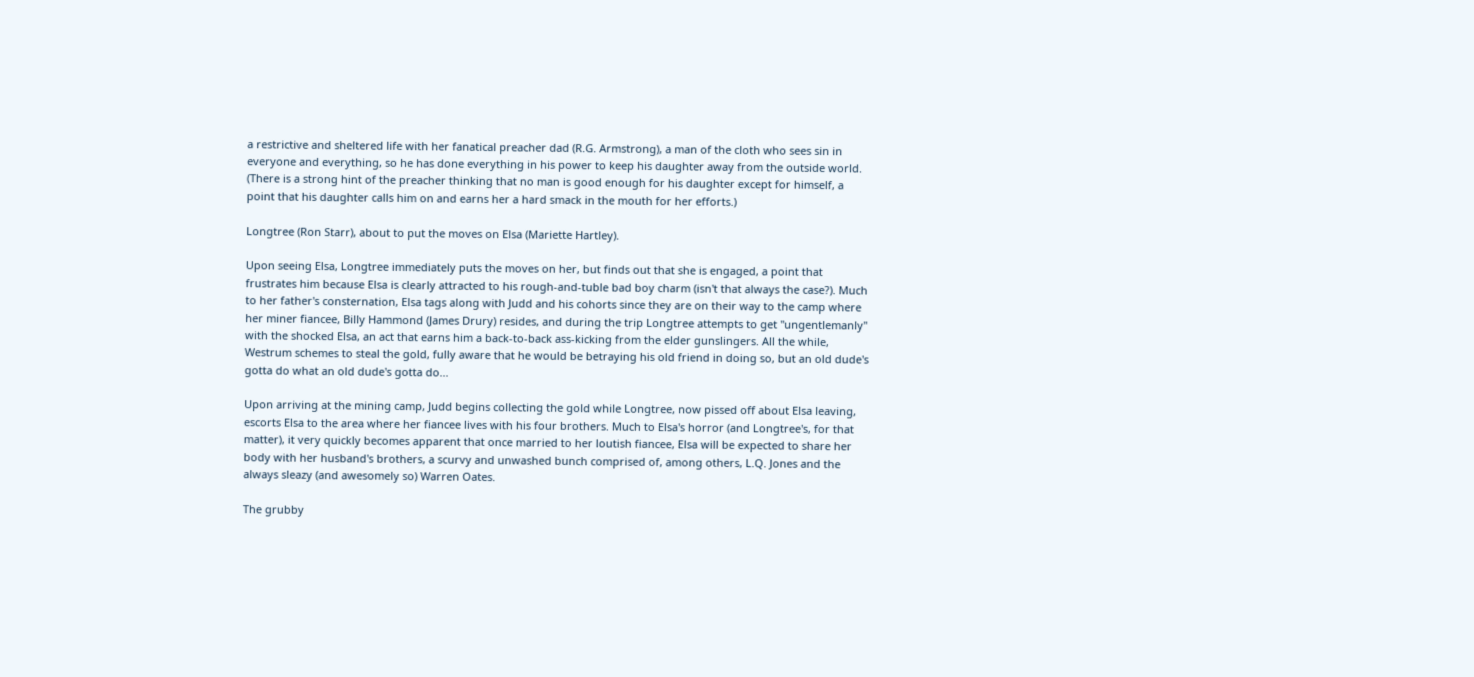a restrictive and sheltered life with her fanatical preacher dad (R.G. Armstrong), a man of the cloth who sees sin in everyone and everything, so he has done everything in his power to keep his daughter away from the outside world. (There is a strong hint of the preacher thinking that no man is good enough for his daughter except for himself, a point that his daughter calls him on and earns her a hard smack in the mouth for her efforts.)

Longtree (Ron Starr), about to put the moves on Elsa (Mariette Hartley).

Upon seeing Elsa, Longtree immediately puts the moves on her, but finds out that she is engaged, a point that frustrates him because Elsa is clearly attracted to his rough-and-tuble bad boy charm (isn't that always the case?). Much to her father's consternation, Elsa tags along with Judd and his cohorts since they are on their way to the camp where her miner fiancee, Billy Hammond (James Drury) resides, and during the trip Longtree attempts to get "ungentlemanly" with the shocked Elsa, an act that earns him a back-to-back ass-kicking from the elder gunslingers. All the while, Westrum schemes to steal the gold, fully aware that he would be betraying his old friend in doing so, but an old dude's gotta do what an old dude's gotta do...

Upon arriving at the mining camp, Judd begins collecting the gold while Longtree, now pissed off about Elsa leaving, escorts Elsa to the area where her fiancee lives with his four brothers. Much to Elsa's horror (and Longtree's, for that matter), it very quickly becomes apparent that once married to her loutish fiancee, Elsa will be expected to share her body with her husband's brothers, a scurvy and unwashed bunch comprised of, among others, L.Q. Jones and the always sleazy (and awesomely so) Warren Oates.

The grubby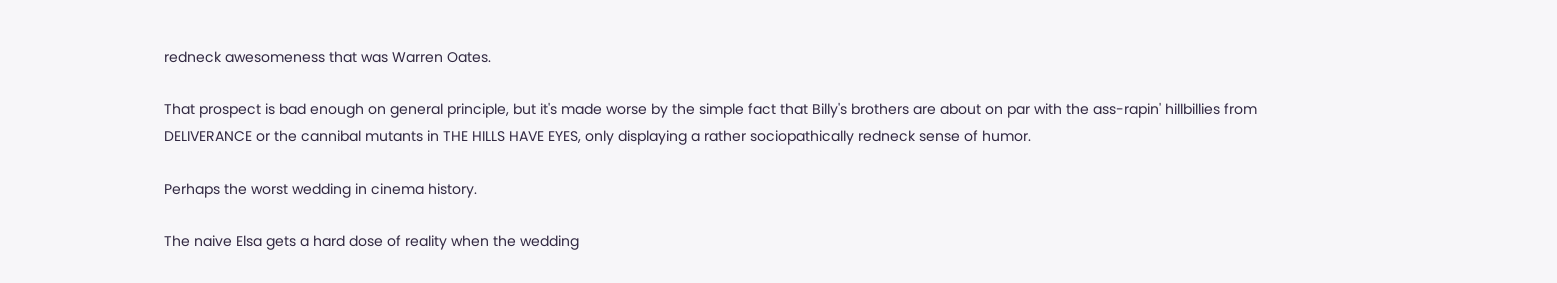redneck awesomeness that was Warren Oates.

That prospect is bad enough on general principle, but it's made worse by the simple fact that Billy's brothers are about on par with the ass-rapin' hillbillies from DELIVERANCE or the cannibal mutants in THE HILLS HAVE EYES, only displaying a rather sociopathically redneck sense of humor.

Perhaps the worst wedding in cinema history.

The naive Elsa gets a hard dose of reality when the wedding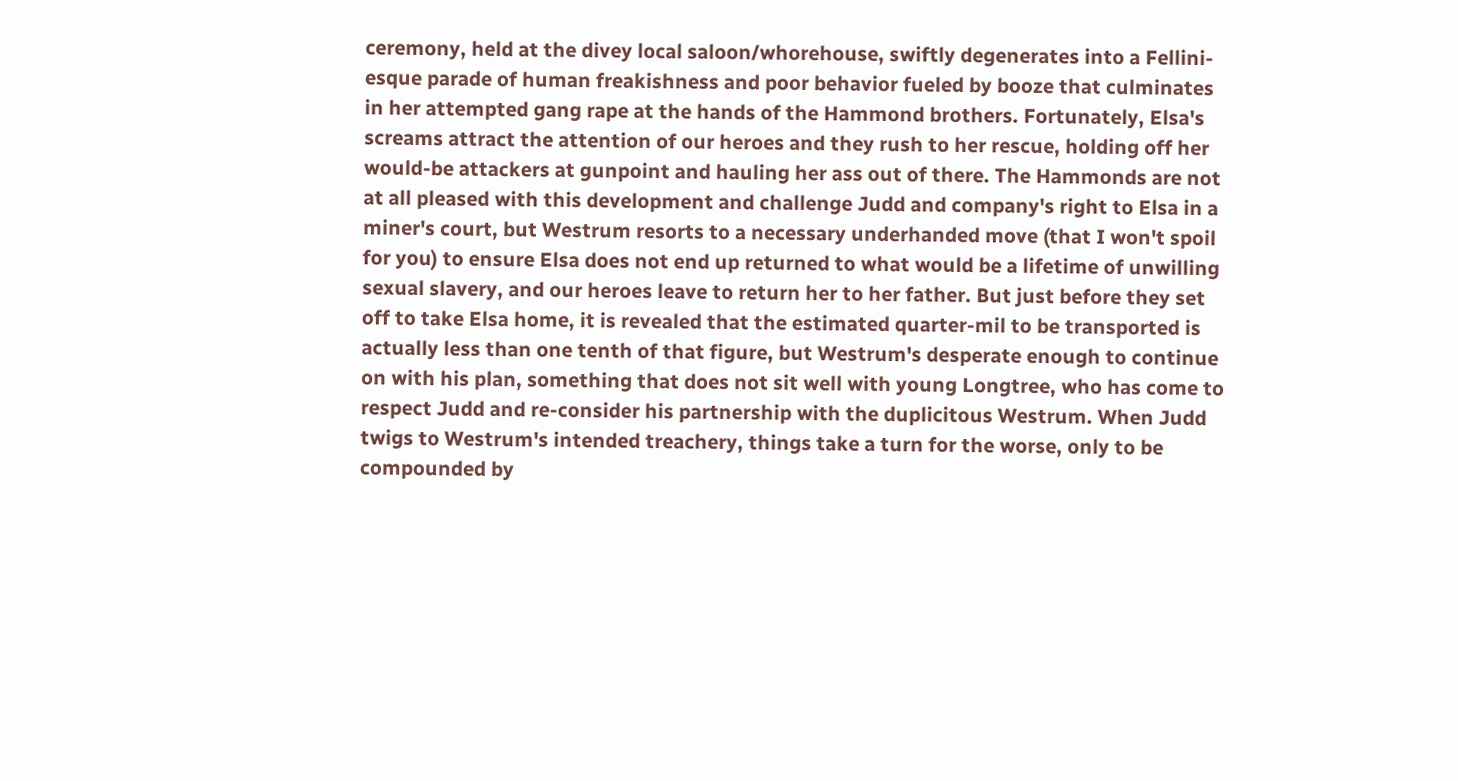ceremony, held at the divey local saloon/whorehouse, swiftly degenerates into a Fellini-esque parade of human freakishness and poor behavior fueled by booze that culminates in her attempted gang rape at the hands of the Hammond brothers. Fortunately, Elsa's screams attract the attention of our heroes and they rush to her rescue, holding off her would-be attackers at gunpoint and hauling her ass out of there. The Hammonds are not at all pleased with this development and challenge Judd and company's right to Elsa in a miner's court, but Westrum resorts to a necessary underhanded move (that I won't spoil for you) to ensure Elsa does not end up returned to what would be a lifetime of unwilling sexual slavery, and our heroes leave to return her to her father. But just before they set off to take Elsa home, it is revealed that the estimated quarter-mil to be transported is actually less than one tenth of that figure, but Westrum's desperate enough to continue on with his plan, something that does not sit well with young Longtree, who has come to respect Judd and re-consider his partnership with the duplicitous Westrum. When Judd twigs to Westrum's intended treachery, things take a turn for the worse, only to be compounded by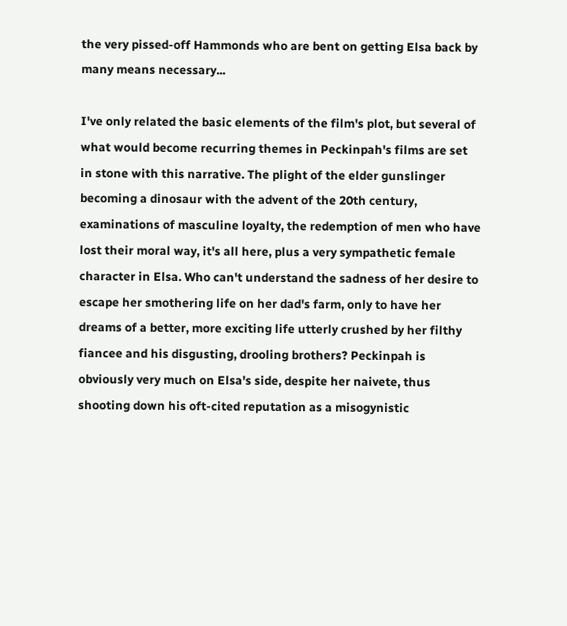the very pissed-off Hammonds who are bent on getting Elsa back by many means necessary...

I've only related the basic elements of the film's plot, but several of what would become recurring themes in Peckinpah's films are set in stone with this narrative. The plight of the elder gunslinger becoming a dinosaur with the advent of the 20th century, examinations of masculine loyalty, the redemption of men who have lost their moral way, it's all here, plus a very sympathetic female character in Elsa. Who can't understand the sadness of her desire to escape her smothering life on her dad's farm, only to have her dreams of a better, more exciting life utterly crushed by her filthy fiancee and his disgusting, drooling brothers? Peckinpah is obviously very much on Elsa's side, despite her naivete, thus shooting down his oft-cited reputation as a misogynistic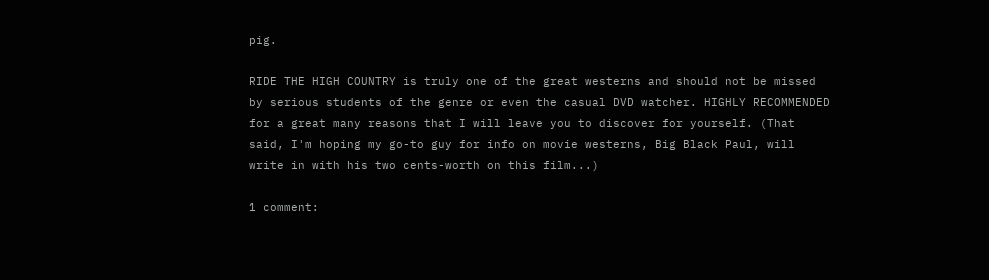pig.

RIDE THE HIGH COUNTRY is truly one of the great westerns and should not be missed by serious students of the genre or even the casual DVD watcher. HIGHLY RECOMMENDED for a great many reasons that I will leave you to discover for yourself. (That said, I'm hoping my go-to guy for info on movie westerns, Big Black Paul, will write in with his two cents-worth on this film...)

1 comment: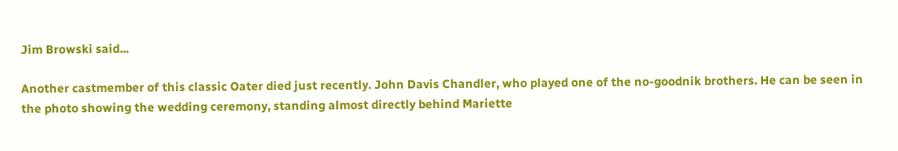Jim Browski said...

Another castmember of this classic Oater died just recently. John Davis Chandler, who played one of the no-goodnik brothers. He can be seen in the photo showing the wedding ceremony, standing almost directly behind Mariette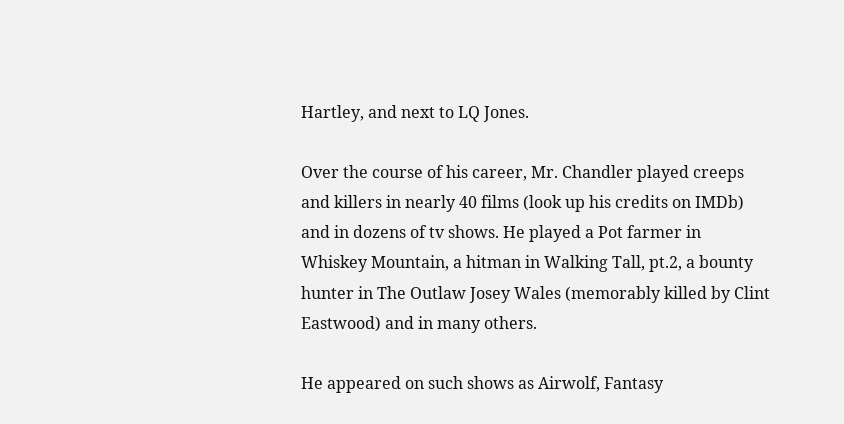Hartley, and next to LQ Jones.

Over the course of his career, Mr. Chandler played creeps and killers in nearly 40 films (look up his credits on IMDb) and in dozens of tv shows. He played a Pot farmer in Whiskey Mountain, a hitman in Walking Tall, pt.2, a bounty hunter in The Outlaw Josey Wales (memorably killed by Clint Eastwood) and in many others.

He appeared on such shows as Airwolf, Fantasy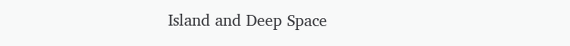Island and Deep Space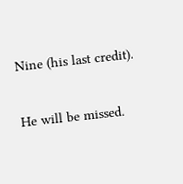Nine (his last credit).

He will be missed.